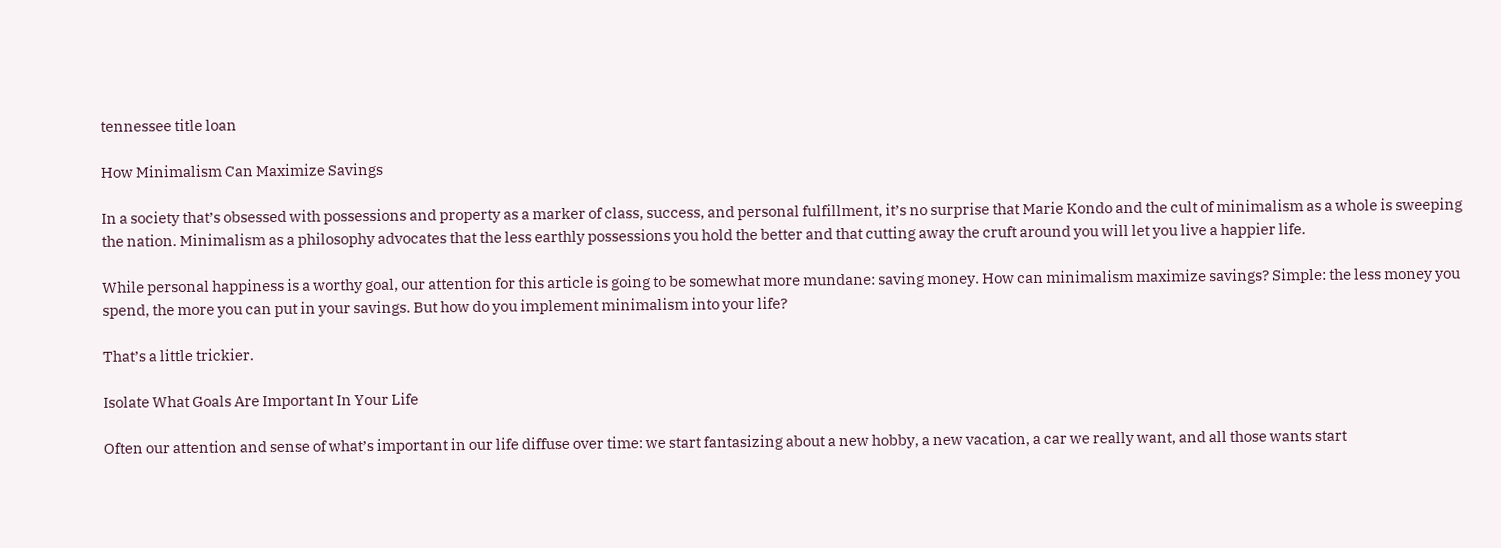tennessee title loan

How Minimalism Can Maximize Savings

In a society that’s obsessed with possessions and property as a marker of class, success, and personal fulfillment, it’s no surprise that Marie Kondo and the cult of minimalism as a whole is sweeping the nation. Minimalism as a philosophy advocates that the less earthly possessions you hold the better and that cutting away the cruft around you will let you live a happier life.

While personal happiness is a worthy goal, our attention for this article is going to be somewhat more mundane: saving money. How can minimalism maximize savings? Simple: the less money you spend, the more you can put in your savings. But how do you implement minimalism into your life?

That’s a little trickier.

Isolate What Goals Are Important In Your Life

Often our attention and sense of what’s important in our life diffuse over time: we start fantasizing about a new hobby, a new vacation, a car we really want, and all those wants start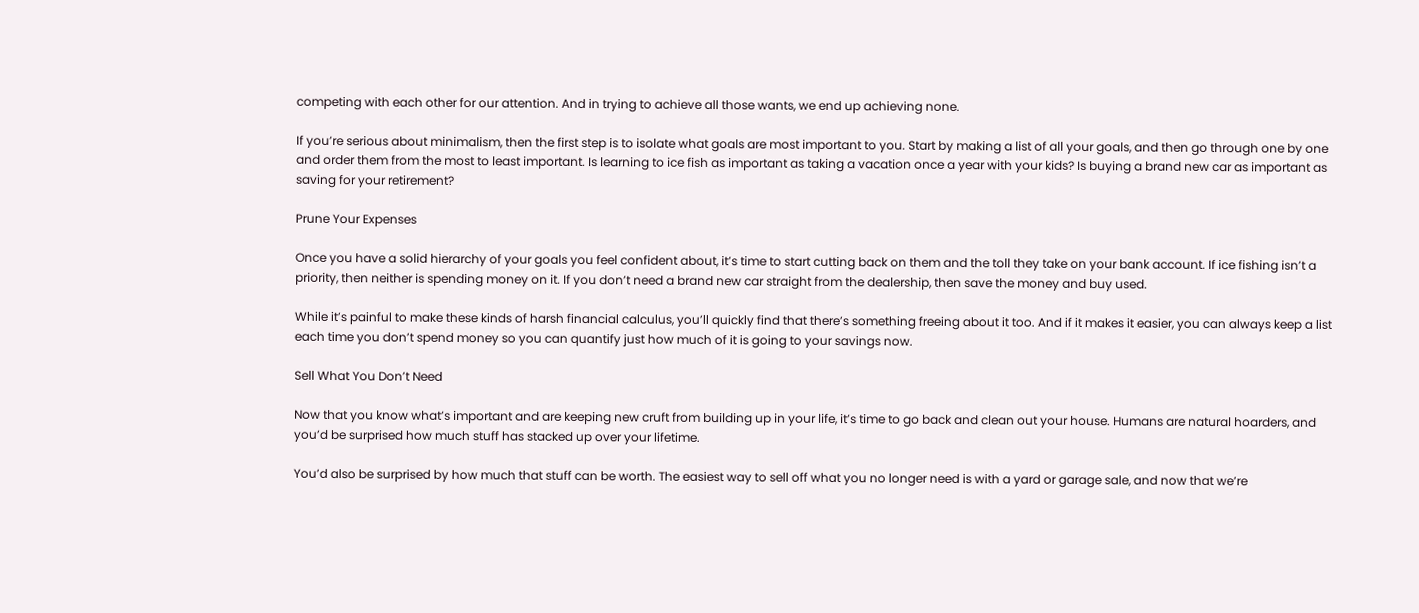competing with each other for our attention. And in trying to achieve all those wants, we end up achieving none.

If you’re serious about minimalism, then the first step is to isolate what goals are most important to you. Start by making a list of all your goals, and then go through one by one and order them from the most to least important. Is learning to ice fish as important as taking a vacation once a year with your kids? Is buying a brand new car as important as saving for your retirement?

Prune Your Expenses

Once you have a solid hierarchy of your goals you feel confident about, it’s time to start cutting back on them and the toll they take on your bank account. If ice fishing isn’t a priority, then neither is spending money on it. If you don’t need a brand new car straight from the dealership, then save the money and buy used.

While it’s painful to make these kinds of harsh financial calculus, you’ll quickly find that there’s something freeing about it too. And if it makes it easier, you can always keep a list each time you don’t spend money so you can quantify just how much of it is going to your savings now.

Sell What You Don’t Need

Now that you know what’s important and are keeping new cruft from building up in your life, it’s time to go back and clean out your house. Humans are natural hoarders, and you’d be surprised how much stuff has stacked up over your lifetime.

You’d also be surprised by how much that stuff can be worth. The easiest way to sell off what you no longer need is with a yard or garage sale, and now that we’re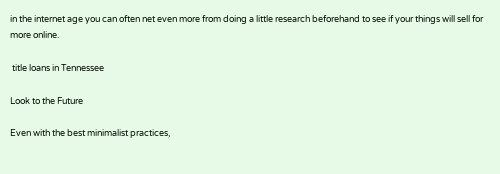in the internet age you can often net even more from doing a little research beforehand to see if your things will sell for more online.

 title loans in Tennessee

Look to the Future

Even with the best minimalist practices,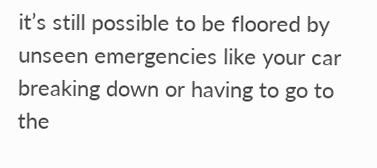it’s still possible to be floored by unseen emergencies like your car breaking down or having to go to the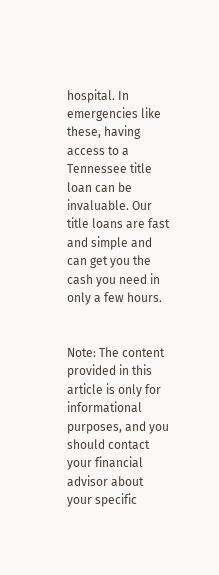hospital. In emergencies like these, having access to a Tennessee title loan can be invaluable. Our title loans are fast and simple and can get you the cash you need in only a few hours.


Note: The content provided in this article is only for informational purposes, and you should contact your financial advisor about your specific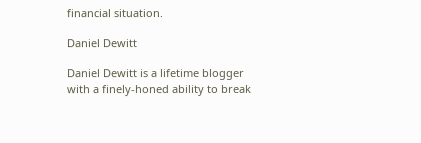financial situation.

Daniel Dewitt

Daniel Dewitt is a lifetime blogger with a finely-honed ability to break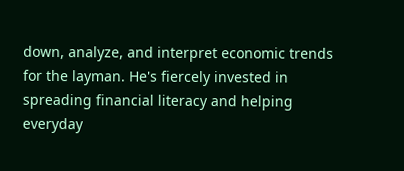down, analyze, and interpret economic trends for the layman. He's fiercely invested in spreading financial literacy and helping everyday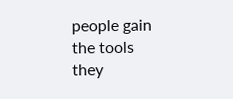people gain the tools they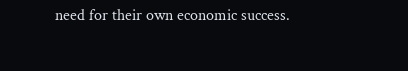need for their own economic success.